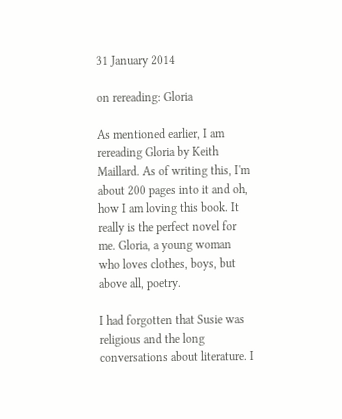31 January 2014

on rereading: Gloria

As mentioned earlier, I am rereading Gloria by Keith Maillard. As of writing this, I'm about 200 pages into it and oh, how I am loving this book. It really is the perfect novel for me. Gloria, a young woman who loves clothes, boys, but above all, poetry.

I had forgotten that Susie was religious and the long conversations about literature. I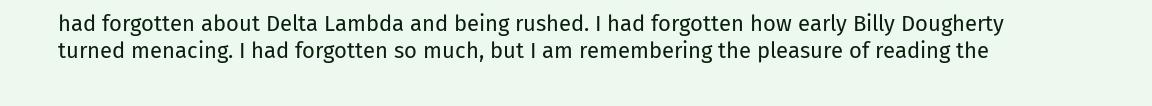had forgotten about Delta Lambda and being rushed. I had forgotten how early Billy Dougherty turned menacing. I had forgotten so much, but I am remembering the pleasure of reading the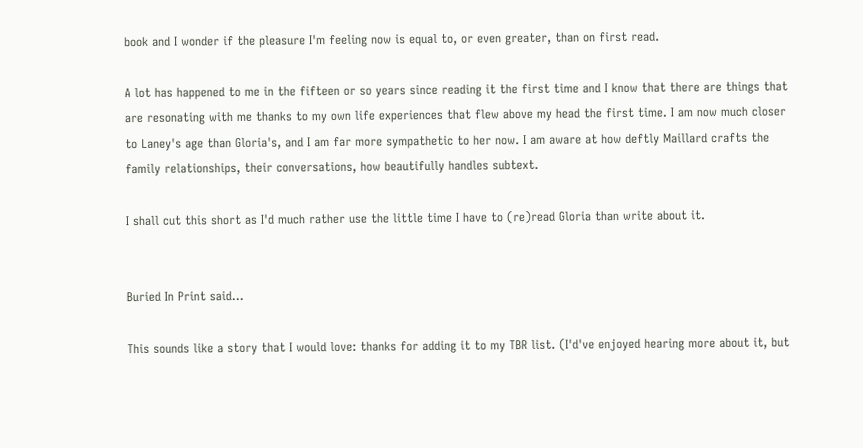book and I wonder if the pleasure I'm feeling now is equal to, or even greater, than on first read.

A lot has happened to me in the fifteen or so years since reading it the first time and I know that there are things that are resonating with me thanks to my own life experiences that flew above my head the first time. I am now much closer to Laney's age than Gloria's, and I am far more sympathetic to her now. I am aware at how deftly Maillard crafts the family relationships, their conversations, how beautifully handles subtext.

I shall cut this short as I'd much rather use the little time I have to (re)read Gloria than write about it.


Buried In Print said...

This sounds like a story that I would love: thanks for adding it to my TBR list. (I'd've enjoyed hearing more about it, but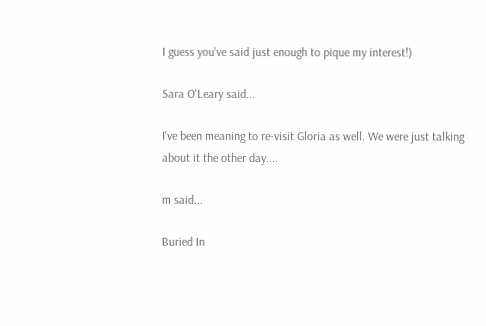I guess you've said just enough to pique my interest!)

Sara O'Leary said...

I've been meaning to re-visit Gloria as well. We were just talking about it the other day....

m said...

Buried In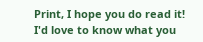Print, I hope you do read it! I'd love to know what you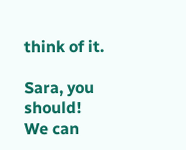think of it.

Sara, you should! We can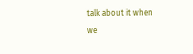talk about it when we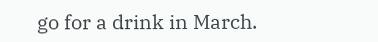go for a drink in March.